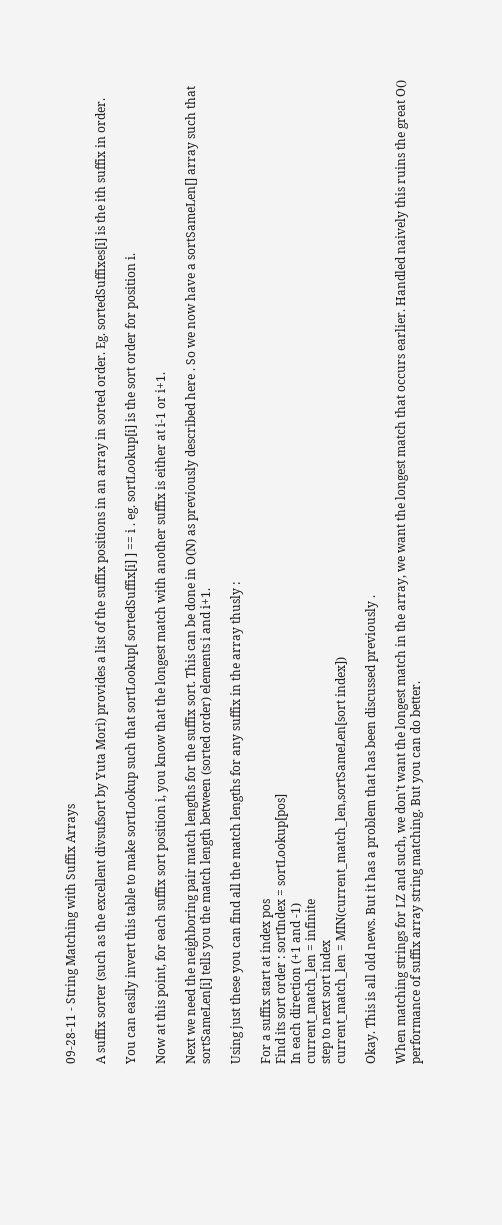09-28-11 - String Matching with Suffix Arrays

A suffix sorter (such as the excellent divsufsort by Yuta Mori) provides a list of the suffix positions in an array in sorted order. Eg. sortedSuffixes[i] is the ith suffix in order.

You can easily invert this table to make sortLookup such that sortLookup[ sortedSuffix[i] ] == i . eg. sortLookup[i] is the sort order for position i.

Now at this point, for each suffix sort position i, you know that the longest match with another suffix is either at i-1 or i+1.

Next we need the neighboring pair match lengths for the suffix sort. This can be done in O(N) as previously described here . So we now have a sortSameLen[] array such that sortSameLen[i] tells you the match length between (sorted order) elements i and i+1.

Using just these you can find all the match lengths for any suffix in the array thusly :

For a suffix start at index pos
Find its sort order : sortIndex = sortLookup[pos]
In each direction (+1 and -1)
current_match_len = infinite
step to next sort index
current_match_len = MIN(current_match_len,sortSameLen[sort index])

Okay. This is all old news. But it has a problem that has been discussed previously .

When matching strings for LZ and such, we don't want the longest match in the array, we want the longest match that occurs earlier. Handled naively this ruins the great O() performance of suffix array string matching. But you can do better.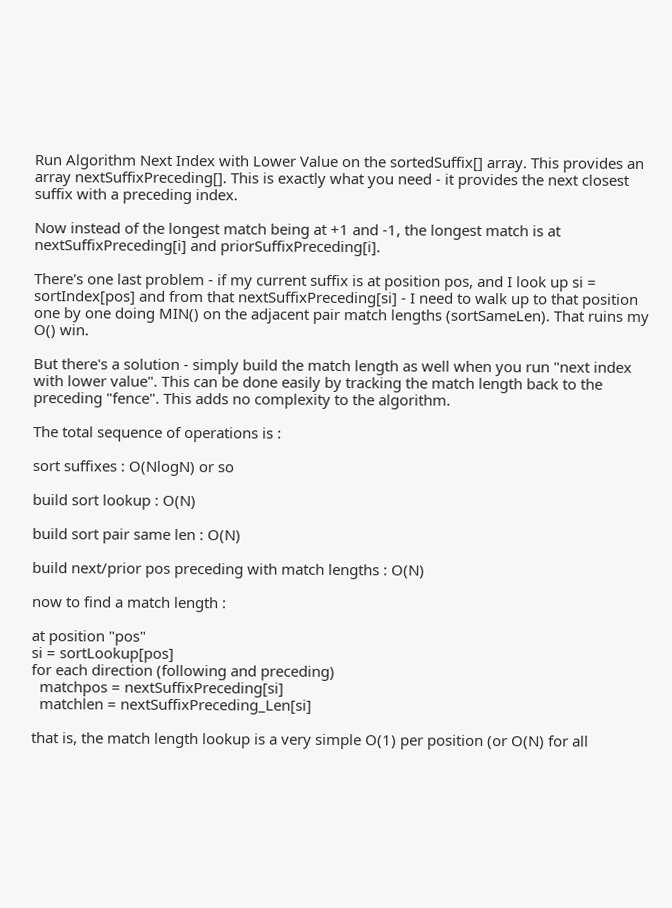Run Algorithm Next Index with Lower Value on the sortedSuffix[] array. This provides an array nextSuffixPreceding[]. This is exactly what you need - it provides the next closest suffix with a preceding index.

Now instead of the longest match being at +1 and -1, the longest match is at nextSuffixPreceding[i] and priorSuffixPreceding[i].

There's one last problem - if my current suffix is at position pos, and I look up si = sortIndex[pos] and from that nextSuffixPreceding[si] - I need to walk up to that position one by one doing MIN() on the adjacent pair match lengths (sortSameLen). That ruins my O() win.

But there's a solution - simply build the match length as well when you run "next index with lower value". This can be done easily by tracking the match length back to the preceding "fence". This adds no complexity to the algorithm.

The total sequence of operations is :

sort suffixes : O(NlogN) or so

build sort lookup : O(N)

build sort pair same len : O(N)

build next/prior pos preceding with match lengths : O(N)

now to find a match length :

at position "pos"
si = sortLookup[pos]
for each direction (following and preceding)
  matchpos = nextSuffixPreceding[si]
  matchlen = nextSuffixPreceding_Len[si]

that is, the match length lookup is a very simple O(1) per position (or O(N) for all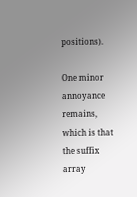positions).

One minor annoyance remains, which is that the suffix array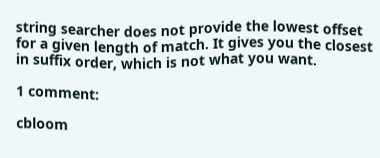string searcher does not provide the lowest offset for a given length of match. It gives you the closest in suffix order, which is not what you want.

1 comment:

cbloom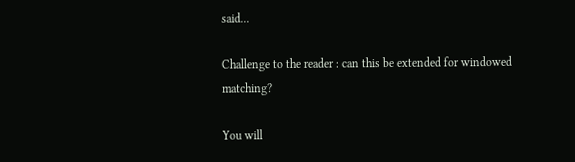said...

Challenge to the reader : can this be extended for windowed matching?

You will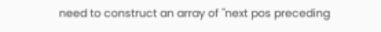need to construct an array of "next pos preceding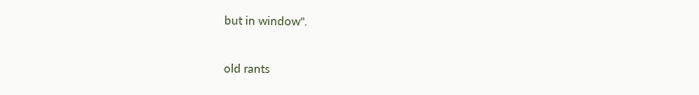but in window".

old rants